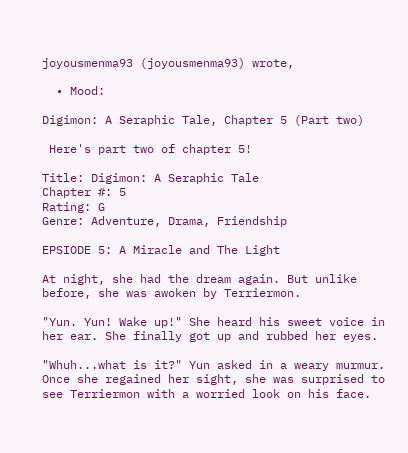joyousmenma93 (joyousmenma93) wrote,

  • Mood:

Digimon: A Seraphic Tale, Chapter 5 (Part two)

 Here's part two of chapter 5!

Title: Digimon: A Seraphic Tale
Chapter #: 5
Rating: G
Genre: Adventure, Drama, Friendship

EPSIODE 5: A Miracle and The Light

At night, she had the dream again. But unlike before, she was awoken by Terriermon.

"Yun. Yun! Wake up!" She heard his sweet voice in her ear. She finally got up and rubbed her eyes.

"Whuh...what is it?" Yun asked in a weary murmur. Once she regained her sight, she was surprised to see Terriermon with a worried look on his face.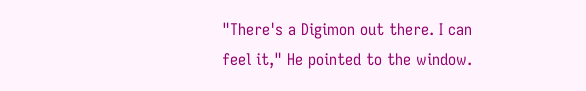"There's a Digimon out there. I can feel it," He pointed to the window.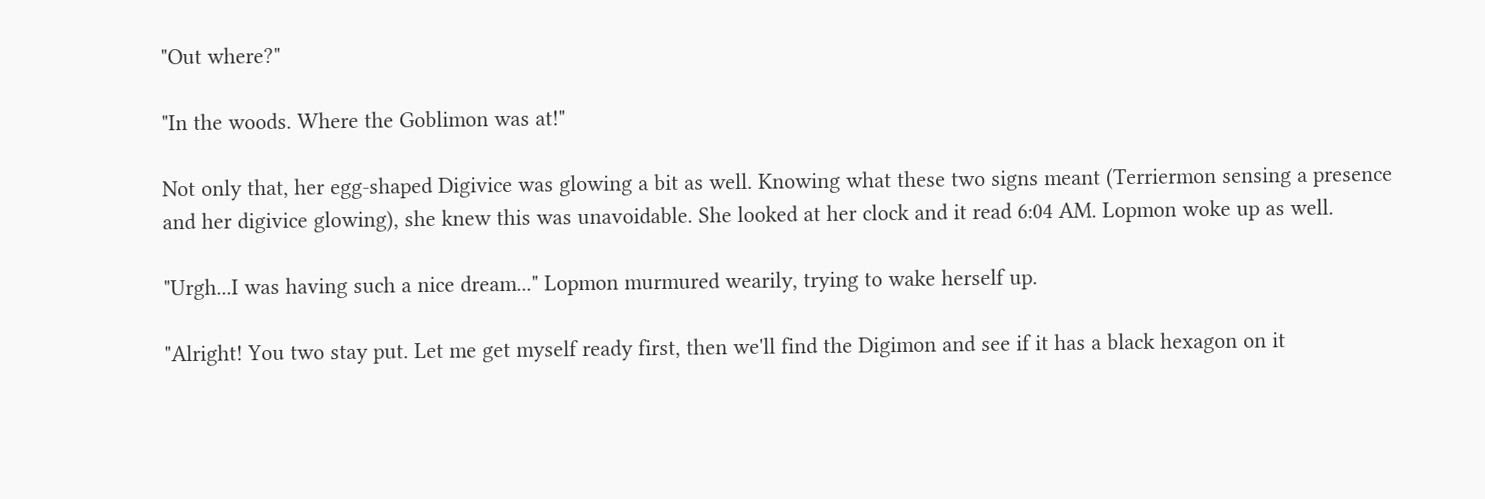"Out where?"

"In the woods. Where the Goblimon was at!"

Not only that, her egg-shaped Digivice was glowing a bit as well. Knowing what these two signs meant (Terriermon sensing a presence and her digivice glowing), she knew this was unavoidable. She looked at her clock and it read 6:04 AM. Lopmon woke up as well.

"Urgh...I was having such a nice dream..." Lopmon murmured wearily, trying to wake herself up.

"Alright! You two stay put. Let me get myself ready first, then we'll find the Digimon and see if it has a black hexagon on it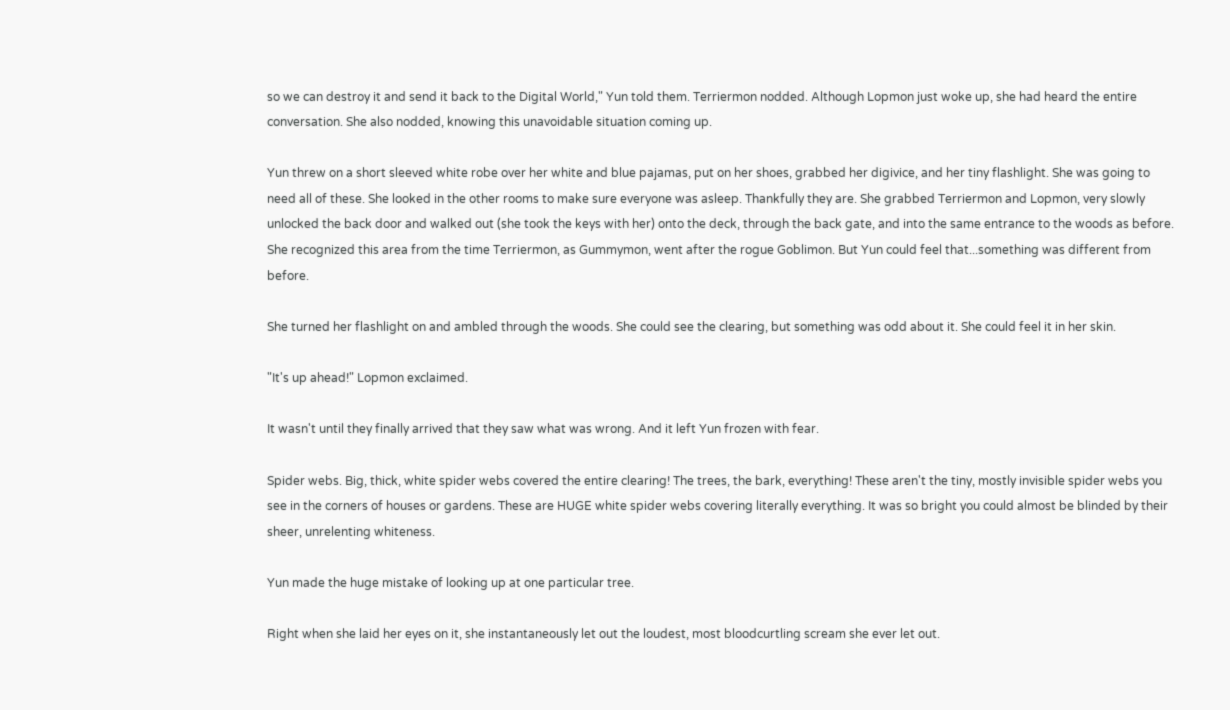so we can destroy it and send it back to the Digital World," Yun told them. Terriermon nodded. Although Lopmon just woke up, she had heard the entire conversation. She also nodded, knowing this unavoidable situation coming up.

Yun threw on a short sleeved white robe over her white and blue pajamas, put on her shoes, grabbed her digivice, and her tiny flashlight. She was going to need all of these. She looked in the other rooms to make sure everyone was asleep. Thankfully they are. She grabbed Terriermon and Lopmon, very slowly unlocked the back door and walked out (she took the keys with her) onto the deck, through the back gate, and into the same entrance to the woods as before. She recognized this area from the time Terriermon, as Gummymon, went after the rogue Goblimon. But Yun could feel that...something was different from before.

She turned her flashlight on and ambled through the woods. She could see the clearing, but something was odd about it. She could feel it in her skin.

"It's up ahead!" Lopmon exclaimed.

It wasn't until they finally arrived that they saw what was wrong. And it left Yun frozen with fear.

Spider webs. Big, thick, white spider webs covered the entire clearing! The trees, the bark, everything! These aren't the tiny, mostly invisible spider webs you see in the corners of houses or gardens. These are HUGE white spider webs covering literally everything. It was so bright you could almost be blinded by their sheer, unrelenting whiteness.

Yun made the huge mistake of looking up at one particular tree.

Right when she laid her eyes on it, she instantaneously let out the loudest, most bloodcurtling scream she ever let out.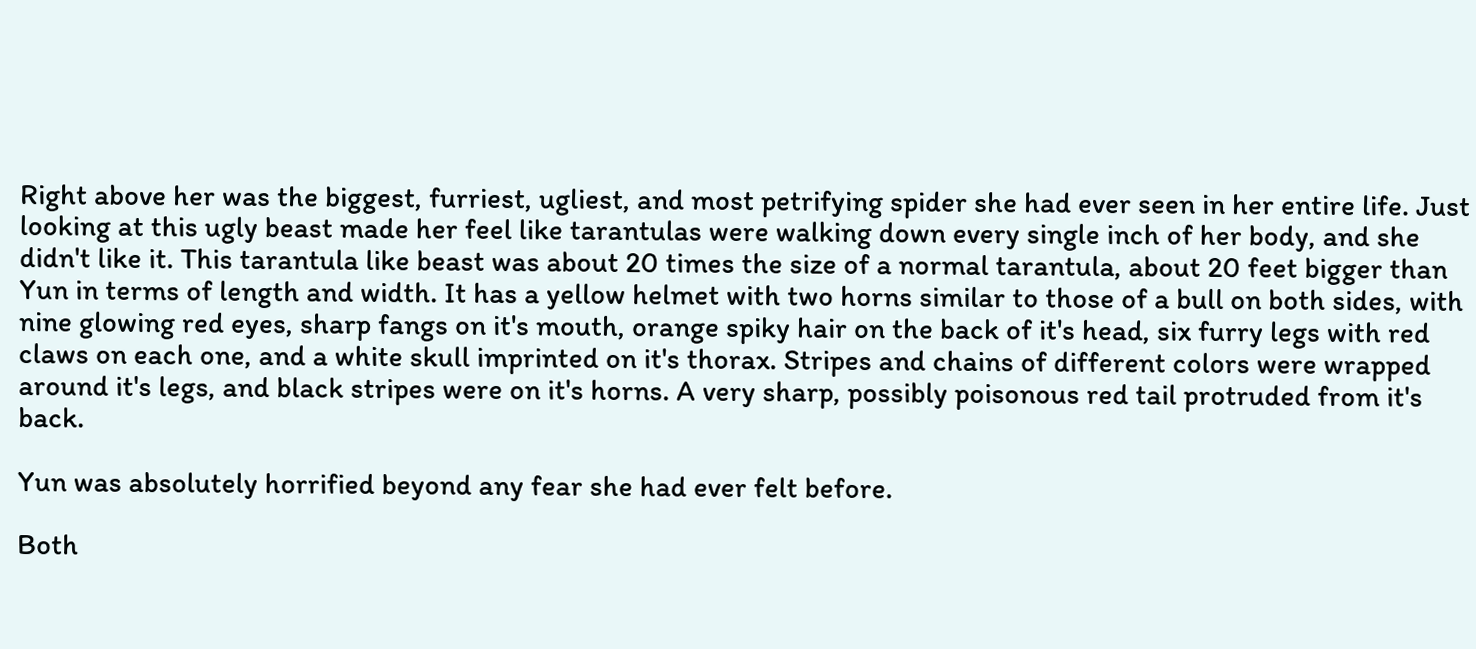Right above her was the biggest, furriest, ugliest, and most petrifying spider she had ever seen in her entire life. Just looking at this ugly beast made her feel like tarantulas were walking down every single inch of her body, and she didn't like it. This tarantula like beast was about 20 times the size of a normal tarantula, about 20 feet bigger than Yun in terms of length and width. It has a yellow helmet with two horns similar to those of a bull on both sides, with nine glowing red eyes, sharp fangs on it's mouth, orange spiky hair on the back of it's head, six furry legs with red claws on each one, and a white skull imprinted on it's thorax. Stripes and chains of different colors were wrapped around it's legs, and black stripes were on it's horns. A very sharp, possibly poisonous red tail protruded from it's back.

Yun was absolutely horrified beyond any fear she had ever felt before.

Both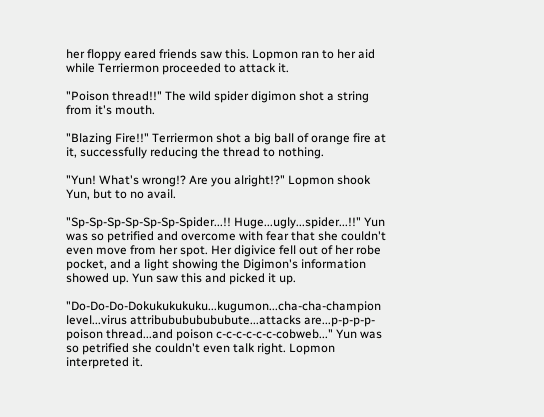her floppy eared friends saw this. Lopmon ran to her aid while Terriermon proceeded to attack it.

"Poison thread!!" The wild spider digimon shot a string from it's mouth.

"Blazing Fire!!" Terriermon shot a big ball of orange fire at it, successfully reducing the thread to nothing.

"Yun! What's wrong!? Are you alright!?" Lopmon shook Yun, but to no avail.

"Sp-Sp-Sp-Sp-Sp-Sp-Spider...!! Huge...ugly...spider...!!" Yun was so petrified and overcome with fear that she couldn't even move from her spot. Her digivice fell out of her robe pocket, and a light showing the Digimon's information showed up. Yun saw this and picked it up.

"Do-Do-Do-Dokukukukuku...kugumon...cha-cha-champion level...virus attribubububububute...attacks are...p-p-p-p-poison thread...and poison c-c-c-c-c-c-cobweb..." Yun was so petrified she couldn't even talk right. Lopmon interpreted it.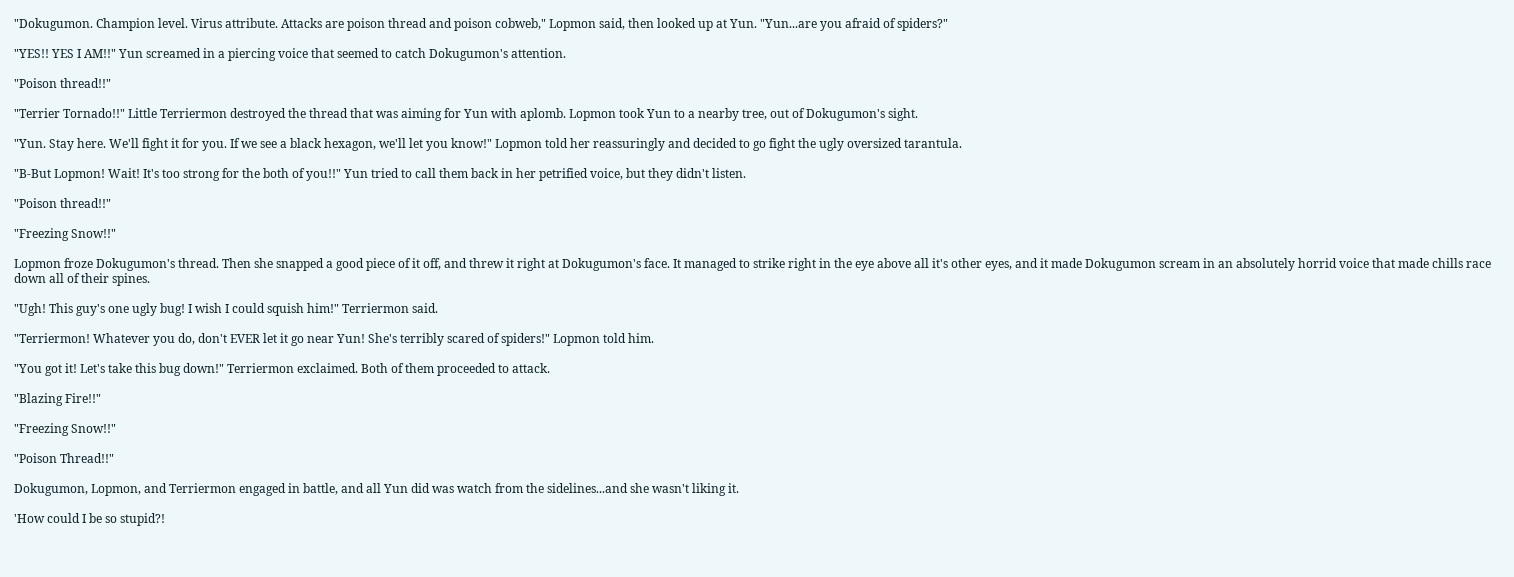"Dokugumon. Champion level. Virus attribute. Attacks are poison thread and poison cobweb," Lopmon said, then looked up at Yun. "Yun...are you afraid of spiders?"

"YES!! YES I AM!!" Yun screamed in a piercing voice that seemed to catch Dokugumon's attention.

"Poison thread!!"

"Terrier Tornado!!" Little Terriermon destroyed the thread that was aiming for Yun with aplomb. Lopmon took Yun to a nearby tree, out of Dokugumon's sight.

"Yun. Stay here. We'll fight it for you. If we see a black hexagon, we'll let you know!" Lopmon told her reassuringly and decided to go fight the ugly oversized tarantula.

"B-But Lopmon! Wait! It's too strong for the both of you!!" Yun tried to call them back in her petrified voice, but they didn't listen.

"Poison thread!!"

"Freezing Snow!!"

Lopmon froze Dokugumon's thread. Then she snapped a good piece of it off, and threw it right at Dokugumon's face. It managed to strike right in the eye above all it's other eyes, and it made Dokugumon scream in an absolutely horrid voice that made chills race down all of their spines.

"Ugh! This guy's one ugly bug! I wish I could squish him!" Terriermon said.

"Terriermon! Whatever you do, don't EVER let it go near Yun! She's terribly scared of spiders!" Lopmon told him.

"You got it! Let's take this bug down!" Terriermon exclaimed. Both of them proceeded to attack.

"Blazing Fire!!"

"Freezing Snow!!"

"Poison Thread!!"

Dokugumon, Lopmon, and Terriermon engaged in battle, and all Yun did was watch from the sidelines...and she wasn't liking it.

'How could I be so stupid?!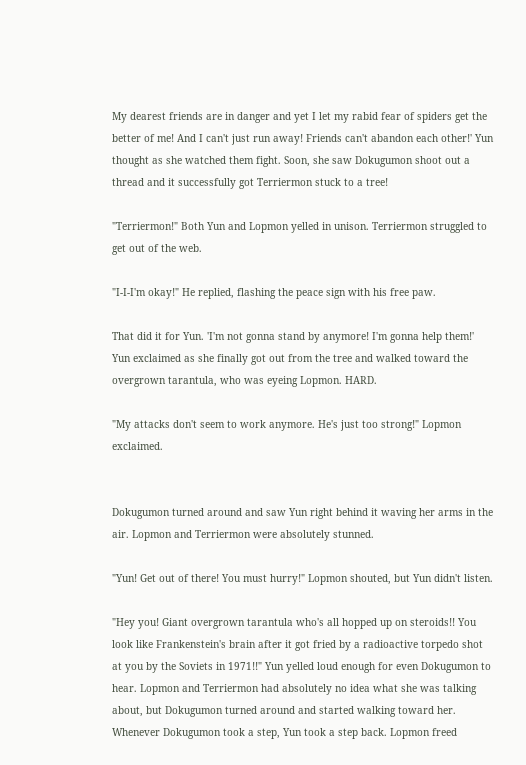My dearest friends are in danger and yet I let my rabid fear of spiders get the better of me! And I can't just run away! Friends can't abandon each other!' Yun thought as she watched them fight. Soon, she saw Dokugumon shoot out a thread and it successfully got Terriermon stuck to a tree!

"Terriermon!" Both Yun and Lopmon yelled in unison. Terriermon struggled to get out of the web.

"I-I-I'm okay!" He replied, flashing the peace sign with his free paw.

That did it for Yun. 'I'm not gonna stand by anymore! I'm gonna help them!' Yun exclaimed as she finally got out from the tree and walked toward the overgrown tarantula, who was eyeing Lopmon. HARD.

"My attacks don't seem to work anymore. He's just too strong!" Lopmon exclaimed.


Dokugumon turned around and saw Yun right behind it waving her arms in the air. Lopmon and Terriermon were absolutely stunned.

"Yun! Get out of there! You must hurry!" Lopmon shouted, but Yun didn't listen.

"Hey you! Giant overgrown tarantula who's all hopped up on steroids!! You look like Frankenstein's brain after it got fried by a radioactive torpedo shot at you by the Soviets in 1971!!" Yun yelled loud enough for even Dokugumon to hear. Lopmon and Terriermon had absolutely no idea what she was talking about, but Dokugumon turned around and started walking toward her. Whenever Dokugumon took a step, Yun took a step back. Lopmon freed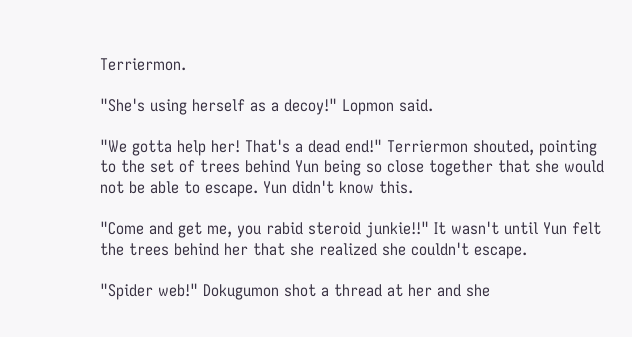Terriermon.

"She's using herself as a decoy!" Lopmon said.

"We gotta help her! That's a dead end!" Terriermon shouted, pointing to the set of trees behind Yun being so close together that she would not be able to escape. Yun didn't know this.

"Come and get me, you rabid steroid junkie!!" It wasn't until Yun felt the trees behind her that she realized she couldn't escape.

"Spider web!" Dokugumon shot a thread at her and she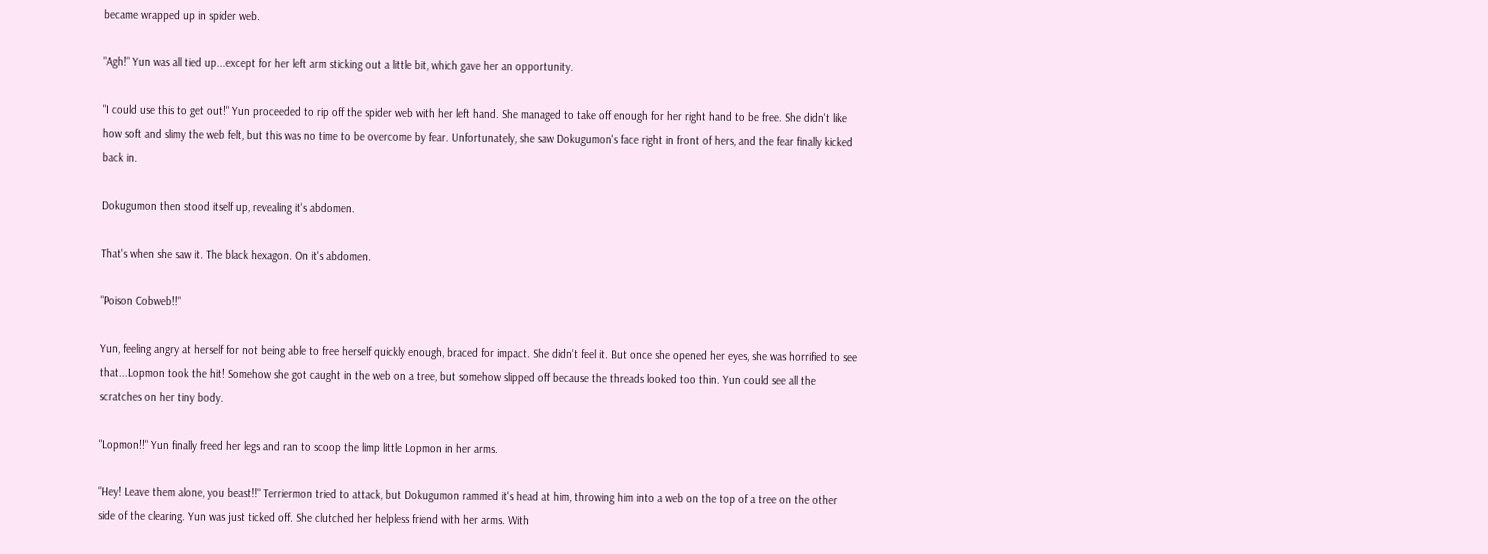became wrapped up in spider web.

"Agh!" Yun was all tied up...except for her left arm sticking out a little bit, which gave her an opportunity.

"I could use this to get out!" Yun proceeded to rip off the spider web with her left hand. She managed to take off enough for her right hand to be free. She didn't like how soft and slimy the web felt, but this was no time to be overcome by fear. Unfortunately, she saw Dokugumon's face right in front of hers, and the fear finally kicked back in.

Dokugumon then stood itself up, revealing it's abdomen.

That's when she saw it. The black hexagon. On it's abdomen.

"Poison Cobweb!!"

Yun, feeling angry at herself for not being able to free herself quickly enough, braced for impact. She didn't feel it. But once she opened her eyes, she was horrified to see that...Lopmon took the hit! Somehow she got caught in the web on a tree, but somehow slipped off because the threads looked too thin. Yun could see all the scratches on her tiny body.

"Lopmon!!" Yun finally freed her legs and ran to scoop the limp little Lopmon in her arms.

"Hey! Leave them alone, you beast!!" Terriermon tried to attack, but Dokugumon rammed it's head at him, throwing him into a web on the top of a tree on the other side of the clearing. Yun was just ticked off. She clutched her helpless friend with her arms. With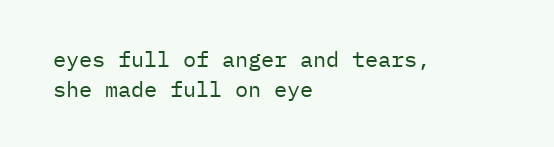eyes full of anger and tears, she made full on eye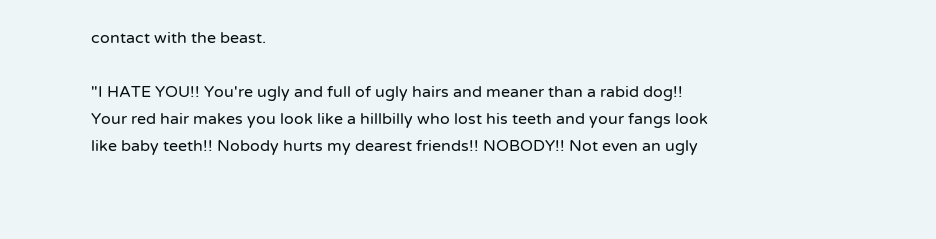contact with the beast.

"I HATE YOU!! You're ugly and full of ugly hairs and meaner than a rabid dog!! Your red hair makes you look like a hillbilly who lost his teeth and your fangs look like baby teeth!! Nobody hurts my dearest friends!! NOBODY!! Not even an ugly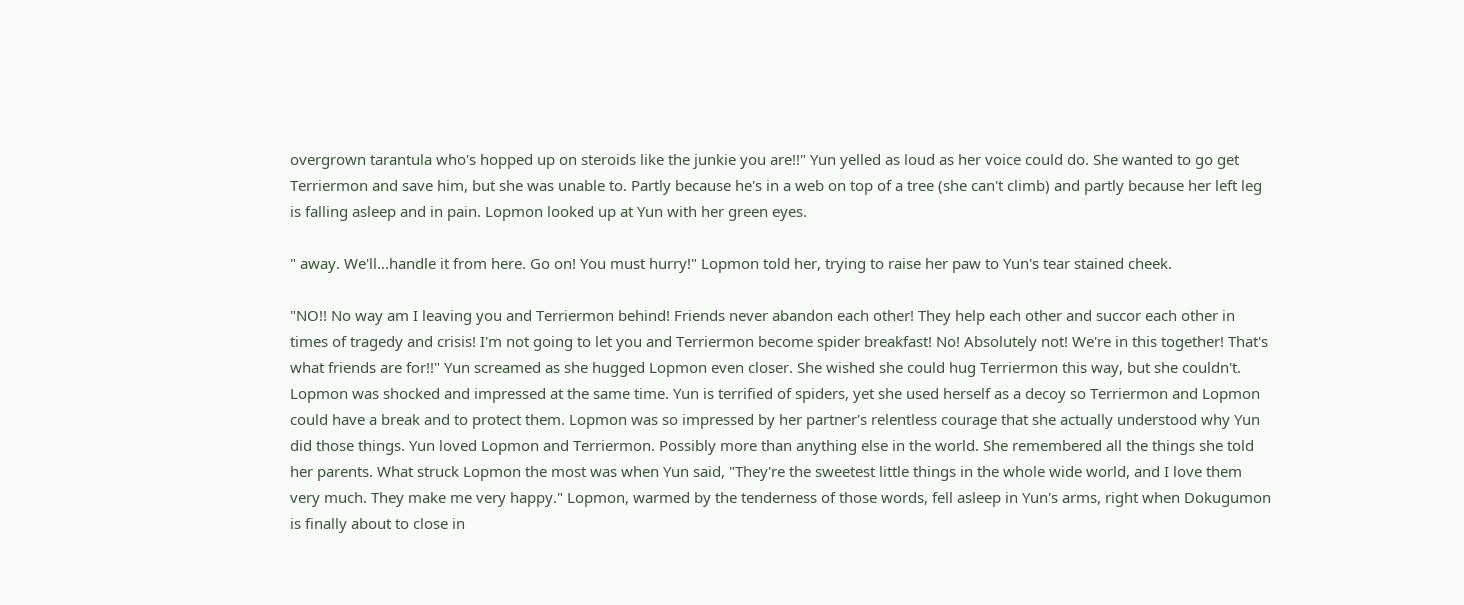overgrown tarantula who's hopped up on steroids like the junkie you are!!" Yun yelled as loud as her voice could do. She wanted to go get Terriermon and save him, but she was unable to. Partly because he's in a web on top of a tree (she can't climb) and partly because her left leg is falling asleep and in pain. Lopmon looked up at Yun with her green eyes.

" away. We'll...handle it from here. Go on! You must hurry!" Lopmon told her, trying to raise her paw to Yun's tear stained cheek.

"NO!! No way am I leaving you and Terriermon behind! Friends never abandon each other! They help each other and succor each other in times of tragedy and crisis! I'm not going to let you and Terriermon become spider breakfast! No! Absolutely not! We're in this together! That's what friends are for!!" Yun screamed as she hugged Lopmon even closer. She wished she could hug Terriermon this way, but she couldn't. Lopmon was shocked and impressed at the same time. Yun is terrified of spiders, yet she used herself as a decoy so Terriermon and Lopmon could have a break and to protect them. Lopmon was so impressed by her partner's relentless courage that she actually understood why Yun did those things. Yun loved Lopmon and Terriermon. Possibly more than anything else in the world. She remembered all the things she told her parents. What struck Lopmon the most was when Yun said, "They're the sweetest little things in the whole wide world, and I love them very much. They make me very happy." Lopmon, warmed by the tenderness of those words, fell asleep in Yun's arms, right when Dokugumon is finally about to close in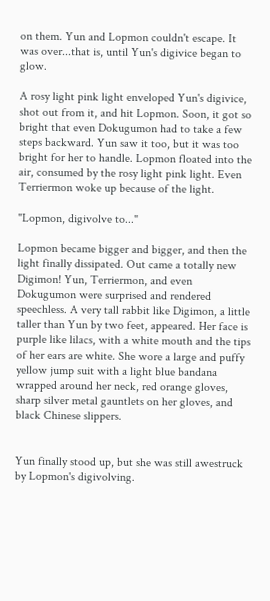on them. Yun and Lopmon couldn't escape. It was over...that is, until Yun's digivice began to glow.

A rosy light pink light enveloped Yun's digivice, shot out from it, and hit Lopmon. Soon, it got so bright that even Dokugumon had to take a few steps backward. Yun saw it too, but it was too bright for her to handle. Lopmon floated into the air, consumed by the rosy light pink light. Even Terriermon woke up because of the light.

"Lopmon, digivolve to..."

Lopmon became bigger and bigger, and then the light finally dissipated. Out came a totally new Digimon! Yun, Terriermon, and even Dokugumon were surprised and rendered speechless. A very tall rabbit like Digimon, a little taller than Yun by two feet, appeared. Her face is purple like lilacs, with a white mouth and the tips of her ears are white. She wore a large and puffy yellow jump suit with a light blue bandana wrapped around her neck, red orange gloves, sharp silver metal gauntlets on her gloves, and black Chinese slippers.


Yun finally stood up, but she was still awestruck by Lopmon's digivolving.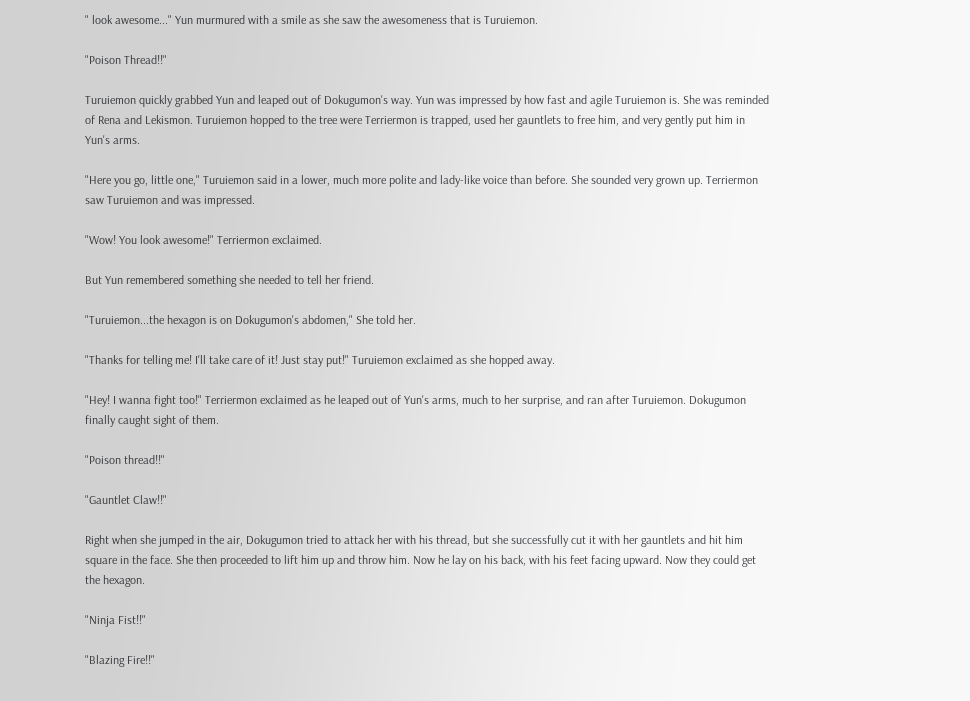" look awesome..." Yun murmured with a smile as she saw the awesomeness that is Turuiemon.

"Poison Thread!!"

Turuiemon quickly grabbed Yun and leaped out of Dokugumon's way. Yun was impressed by how fast and agile Turuiemon is. She was reminded of Rena and Lekismon. Turuiemon hopped to the tree were Terriermon is trapped, used her gauntlets to free him, and very gently put him in Yun's arms.

"Here you go, little one," Turuiemon said in a lower, much more polite and lady-like voice than before. She sounded very grown up. Terriermon saw Turuiemon and was impressed.

"Wow! You look awesome!" Terriermon exclaimed.

But Yun remembered something she needed to tell her friend.

"Turuiemon...the hexagon is on Dokugumon's abdomen," She told her.

"Thanks for telling me! I'll take care of it! Just stay put!" Turuiemon exclaimed as she hopped away.

"Hey! I wanna fight too!" Terriermon exclaimed as he leaped out of Yun's arms, much to her surprise, and ran after Turuiemon. Dokugumon finally caught sight of them.

"Poison thread!!"

"Gauntlet Claw!!"

Right when she jumped in the air, Dokugumon tried to attack her with his thread, but she successfully cut it with her gauntlets and hit him square in the face. She then proceeded to lift him up and throw him. Now he lay on his back, with his feet facing upward. Now they could get the hexagon.

"Ninja Fist!!"

"Blazing Fire!!"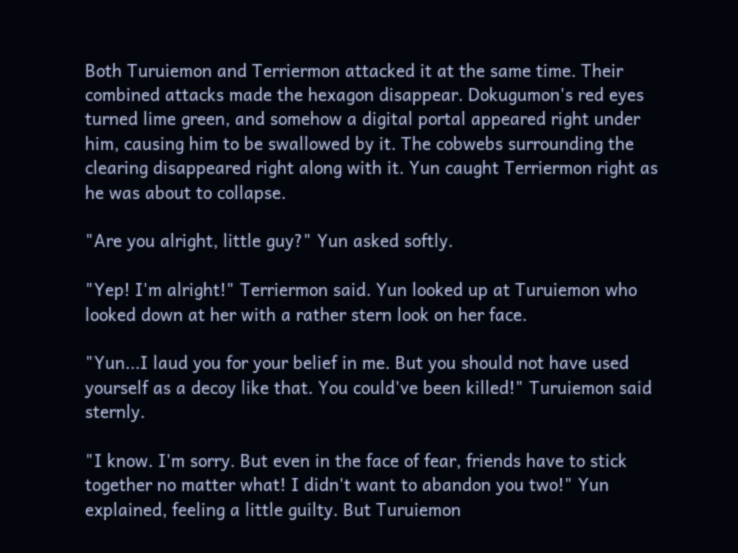Both Turuiemon and Terriermon attacked it at the same time. Their combined attacks made the hexagon disappear. Dokugumon's red eyes turned lime green, and somehow a digital portal appeared right under him, causing him to be swallowed by it. The cobwebs surrounding the clearing disappeared right along with it. Yun caught Terriermon right as he was about to collapse.

"Are you alright, little guy?" Yun asked softly.

"Yep! I'm alright!" Terriermon said. Yun looked up at Turuiemon who looked down at her with a rather stern look on her face.

"Yun...I laud you for your belief in me. But you should not have used yourself as a decoy like that. You could've been killed!" Turuiemon said sternly.

"I know. I'm sorry. But even in the face of fear, friends have to stick together no matter what! I didn't want to abandon you two!" Yun explained, feeling a little guilty. But Turuiemon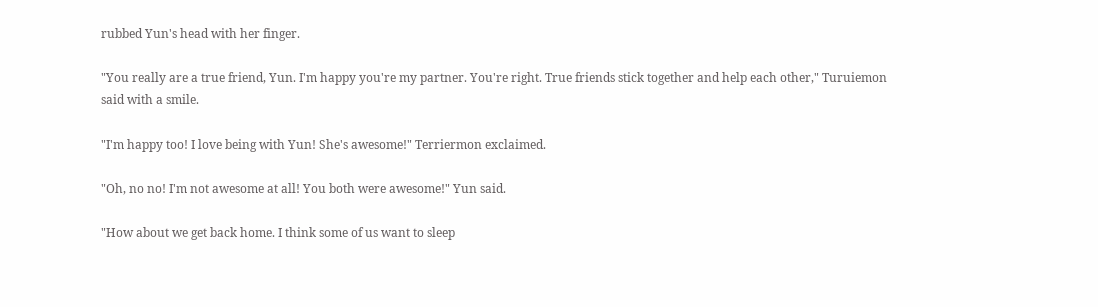rubbed Yun's head with her finger.

"You really are a true friend, Yun. I'm happy you're my partner. You're right. True friends stick together and help each other," Turuiemon said with a smile.

"I'm happy too! I love being with Yun! She's awesome!" Terriermon exclaimed.

"Oh, no no! I'm not awesome at all! You both were awesome!" Yun said.

"How about we get back home. I think some of us want to sleep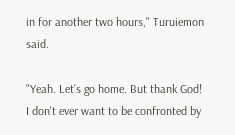in for another two hours," Turuiemon said.

"Yeah. Let's go home. But thank God! I don't ever want to be confronted by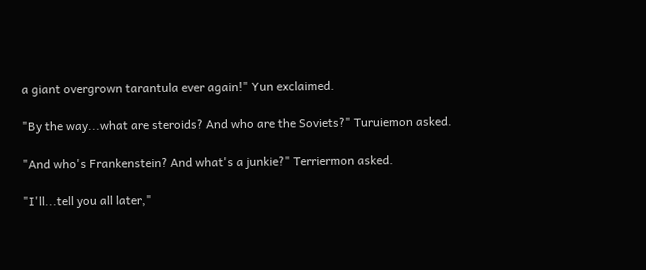a giant overgrown tarantula ever again!" Yun exclaimed.

"By the way...what are steroids? And who are the Soviets?" Turuiemon asked.

"And who's Frankenstein? And what's a junkie?" Terriermon asked.

"I'll...tell you all later,"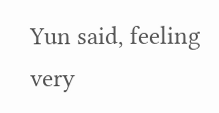Yun said, feeling very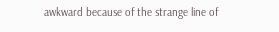awkward because of the strange line of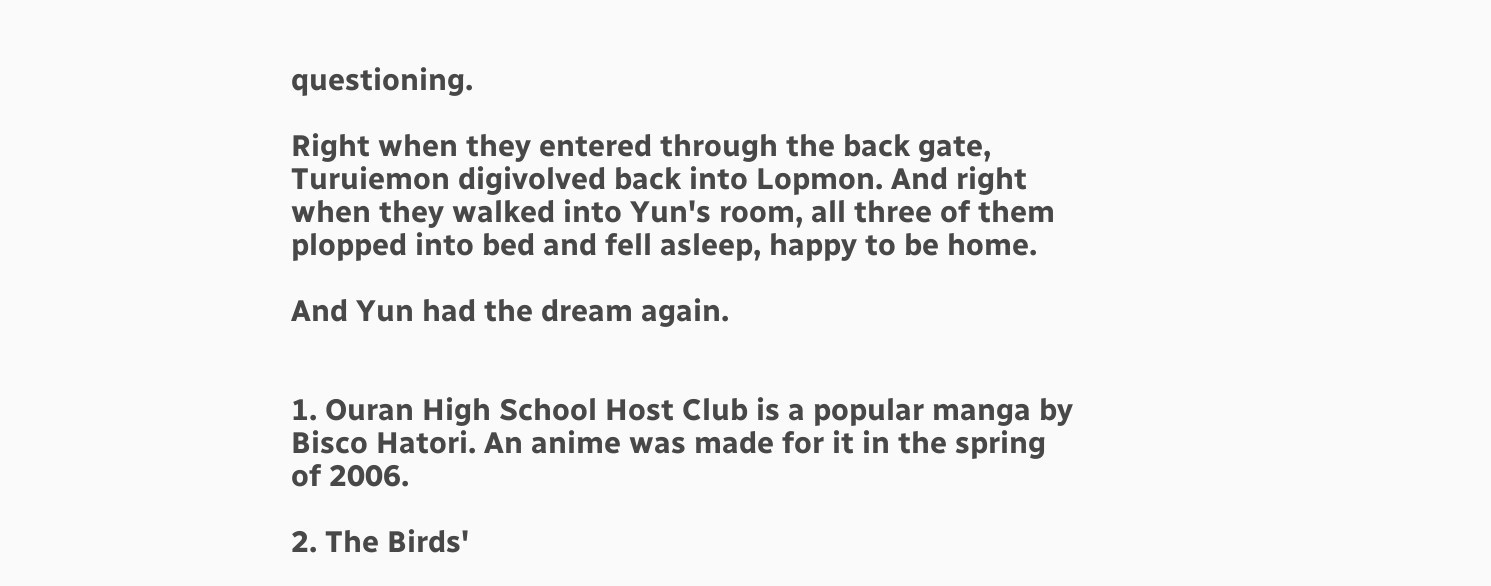questioning.

Right when they entered through the back gate, Turuiemon digivolved back into Lopmon. And right when they walked into Yun's room, all three of them plopped into bed and fell asleep, happy to be home.

And Yun had the dream again.


1. Ouran High School Host Club is a popular manga by Bisco Hatori. An anime was made for it in the spring of 2006.

2. The Birds'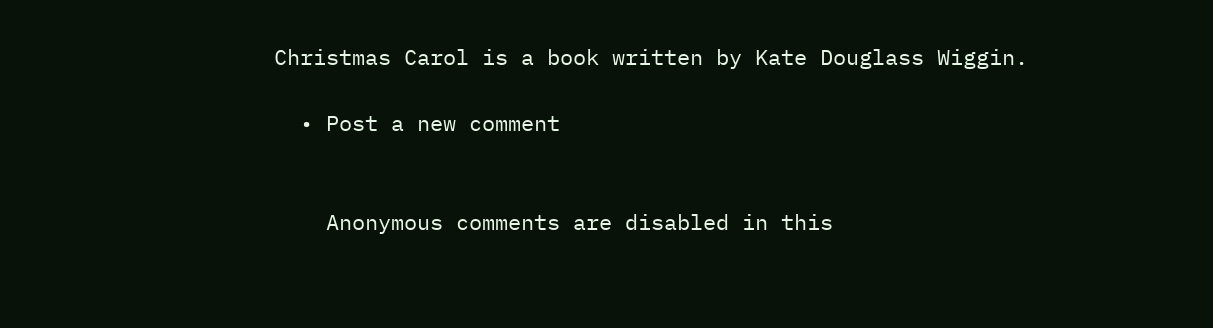Christmas Carol is a book written by Kate Douglass Wiggin.

  • Post a new comment


    Anonymous comments are disabled in this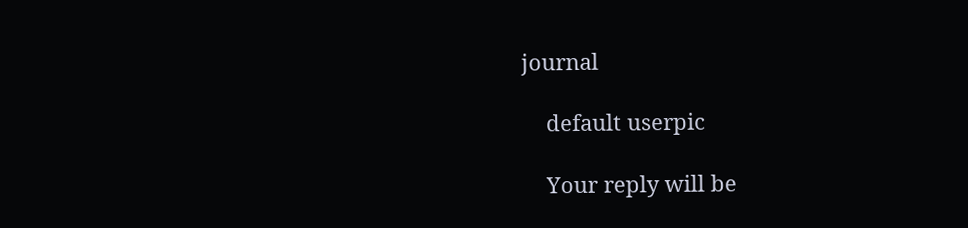journal

    default userpic

    Your reply will be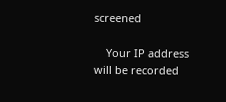screened

    Your IP address will be recorded